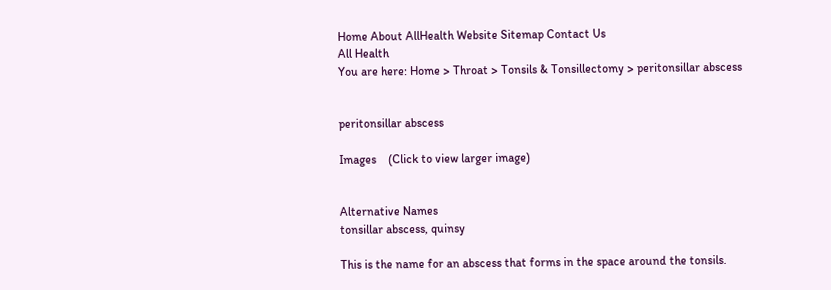Home About AllHealth Website Sitemap Contact Us
All Health
You are here: Home > Throat > Tonsils & Tonsillectomy > peritonsillar abscess


peritonsillar abscess

Images    (Click to view larger image)


Alternative Names
tonsillar abscess, quinsy

This is the name for an abscess that forms in the space around the tonsils.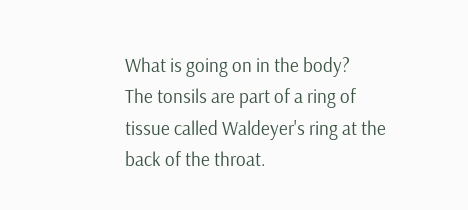What is going on in the body?
The tonsils are part of a ring of tissue called Waldeyer's ring at the back of the throat.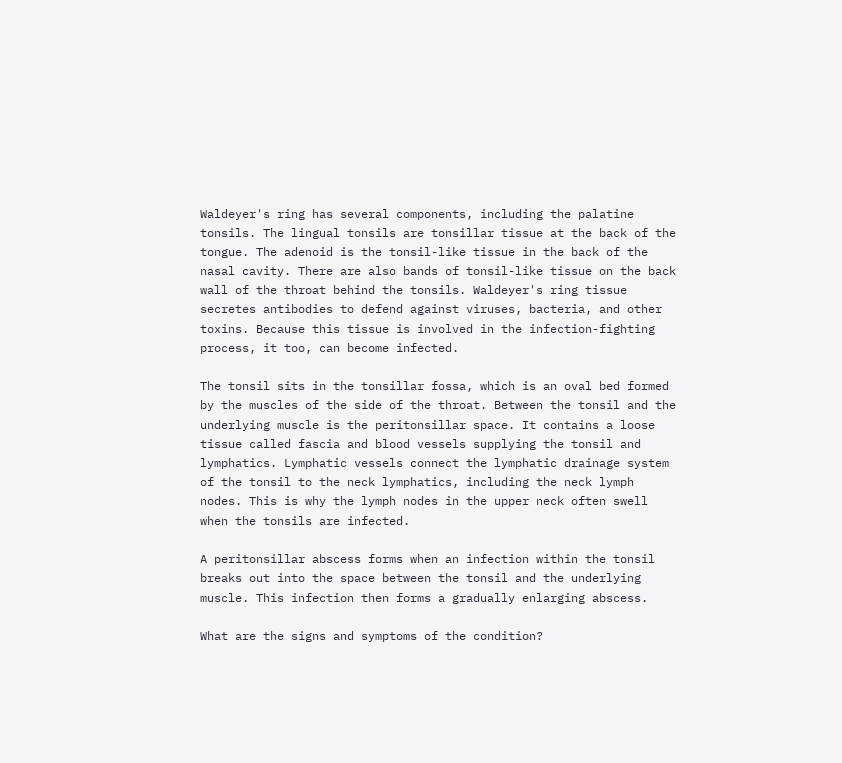Waldeyer's ring has several components, including the palatine tonsils. The lingual tonsils are tonsillar tissue at the back of the tongue. The adenoid is the tonsil-like tissue in the back of the nasal cavity. There are also bands of tonsil-like tissue on the back wall of the throat behind the tonsils. Waldeyer's ring tissue secretes antibodies to defend against viruses, bacteria, and other toxins. Because this tissue is involved in the infection-fighting process, it too, can become infected.

The tonsil sits in the tonsillar fossa, which is an oval bed formed by the muscles of the side of the throat. Between the tonsil and the underlying muscle is the peritonsillar space. It contains a loose tissue called fascia and blood vessels supplying the tonsil and lymphatics. Lymphatic vessels connect the lymphatic drainage system of the tonsil to the neck lymphatics, including the neck lymph nodes. This is why the lymph nodes in the upper neck often swell when the tonsils are infected.

A peritonsillar abscess forms when an infection within the tonsil breaks out into the space between the tonsil and the underlying muscle. This infection then forms a gradually enlarging abscess.

What are the signs and symptoms of the condition?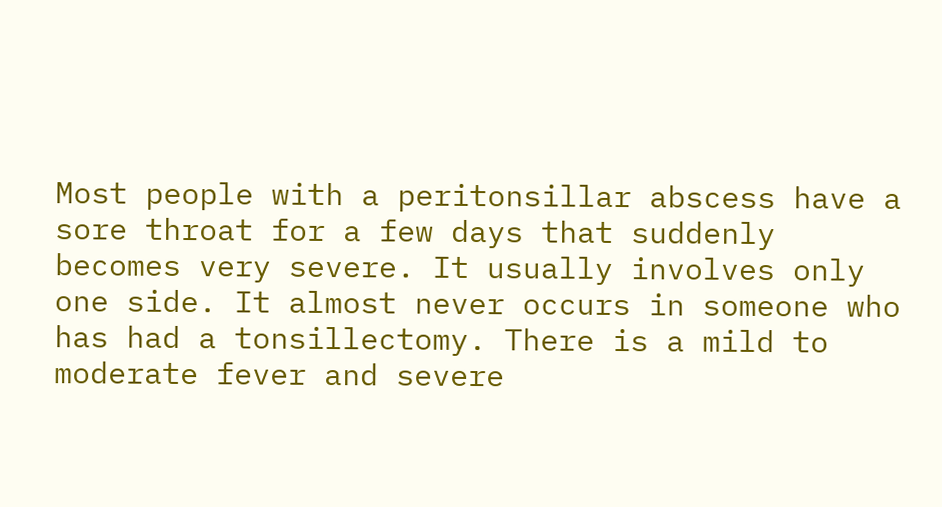Most people with a peritonsillar abscess have a sore throat for a few days that suddenly becomes very severe. It usually involves only one side. It almost never occurs in someone who has had a tonsillectomy. There is a mild to moderate fever and severe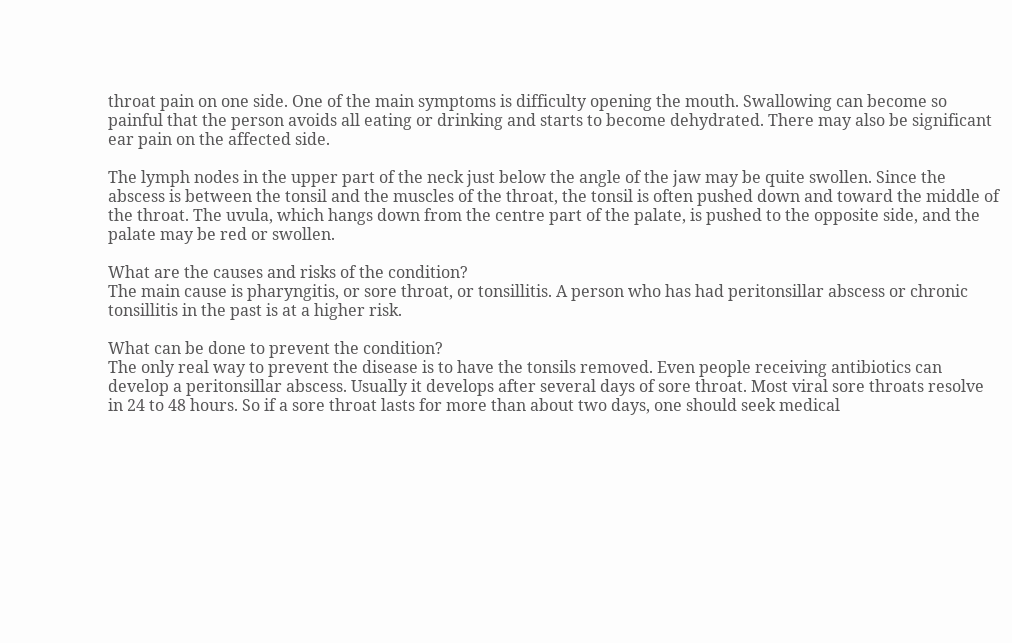throat pain on one side. One of the main symptoms is difficulty opening the mouth. Swallowing can become so painful that the person avoids all eating or drinking and starts to become dehydrated. There may also be significant ear pain on the affected side.

The lymph nodes in the upper part of the neck just below the angle of the jaw may be quite swollen. Since the abscess is between the tonsil and the muscles of the throat, the tonsil is often pushed down and toward the middle of the throat. The uvula, which hangs down from the centre part of the palate, is pushed to the opposite side, and the palate may be red or swollen.

What are the causes and risks of the condition?
The main cause is pharyngitis, or sore throat, or tonsillitis. A person who has had peritonsillar abscess or chronic tonsillitis in the past is at a higher risk.

What can be done to prevent the condition?
The only real way to prevent the disease is to have the tonsils removed. Even people receiving antibiotics can develop a peritonsillar abscess. Usually it develops after several days of sore throat. Most viral sore throats resolve in 24 to 48 hours. So if a sore throat lasts for more than about two days, one should seek medical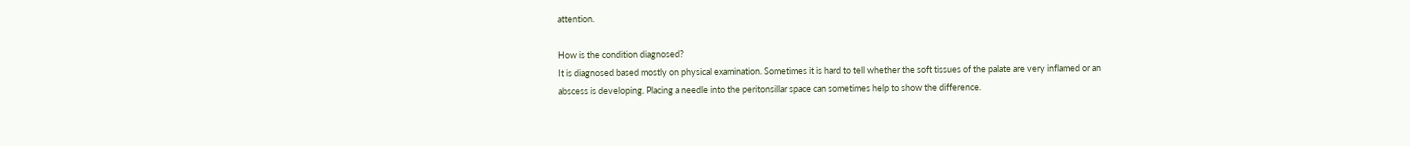attention.

How is the condition diagnosed?
It is diagnosed based mostly on physical examination. Sometimes it is hard to tell whether the soft tissues of the palate are very inflamed or an abscess is developing. Placing a needle into the peritonsillar space can sometimes help to show the difference.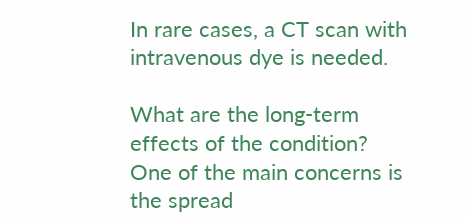In rare cases, a CT scan with intravenous dye is needed.

What are the long-term effects of the condition?
One of the main concerns is the spread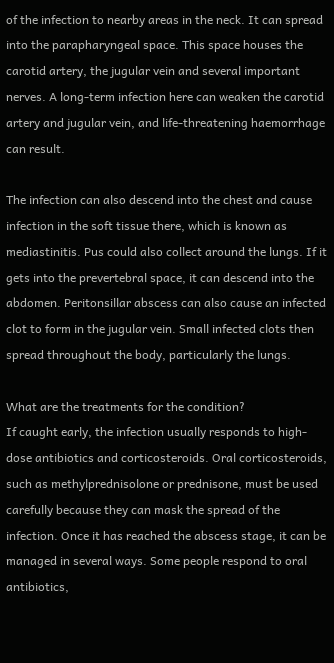of the infection to nearby areas in the neck. It can spread into the parapharyngeal space. This space houses the carotid artery, the jugular vein and several important nerves. A long-term infection here can weaken the carotid artery and jugular vein, and life-threatening haemorrhage can result.

The infection can also descend into the chest and cause infection in the soft tissue there, which is known as mediastinitis. Pus could also collect around the lungs. If it gets into the prevertebral space, it can descend into the abdomen. Peritonsillar abscess can also cause an infected clot to form in the jugular vein. Small infected clots then spread throughout the body, particularly the lungs.

What are the treatments for the condition?
If caught early, the infection usually responds to high-dose antibiotics and corticosteroids. Oral corticosteroids, such as methylprednisolone or prednisone, must be used carefully because they can mask the spread of the infection. Once it has reached the abscess stage, it can be managed in several ways. Some people respond to oral antibiotics,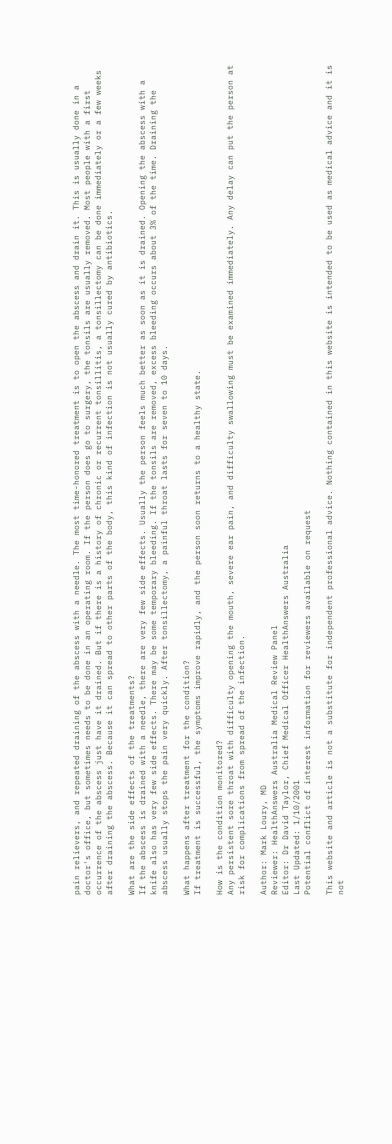pain relievers, and repeated draining of the abscess with a needle. The most time-honored treatment is to open the abscess and drain it. This is usually done in a doctor's office, but sometimes needs to be done in an operating room. If the person does go to surgery, the tonsils are usually removed. Most people with a first occurrence of the abscess just have it drained. But if there is a history of chronic or recurrent tonsillitis, a tonsillectomy can be done immediately or a few weeks after draining the abscess. Because it can spread to other parts of the body, this kind of infection is not usually cured by antibiotics.

What are the side effects of the treatments?
If the abscess is drained with a needle, there are very few side effects. Usually the person feels much better as soon as it is drained. Opening the abscess with a knife also has very few side effects. There may be some temporary bleeding. If the tonsils are removed, excess bleeding occurs about 3% of the time. Draining the abscess usually stops the pain very quickly. After tonsillectomy, a painful throat lasts for seven to 10 days.

What happens after treatment for the condition?
If treatment is successful, the symptoms improve rapidly, and the person soon returns to a healthy state.

How is the condition monitored?
Any persistent sore throat with difficulty opening the mouth, severe ear pain, and difficulty swallowing must be examined immediately. Any delay can put the person at risk for complications from spread of the infection.

Author: Mark Loury, MD
Reviewer: HealthAnswers Australia Medical Review Panel
Editor: Dr David Taylor, Chief Medical Officer HealthAnswers Australia
Last Updated: 1/10/2001
Potential conflict of interest information for reviewers available on request

This website and article is not a substitute for independent professional advice. Nothing contained in this website is intended to be used as medical advice and it is not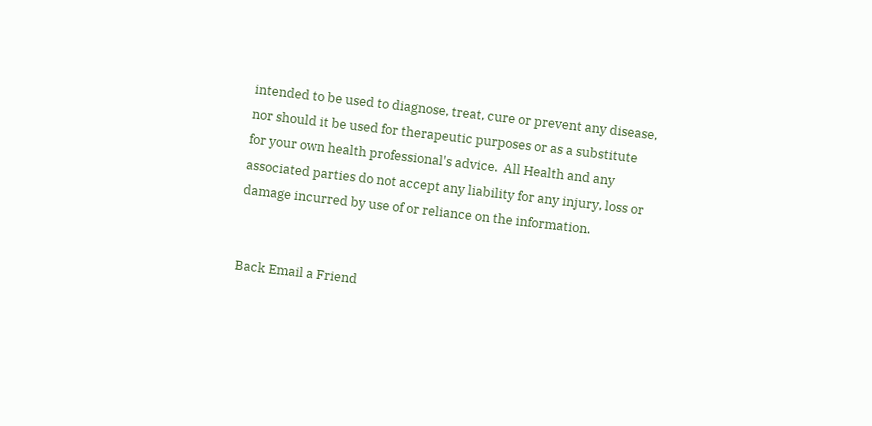intended to be used to diagnose, treat, cure or prevent any disease, nor should it be used for therapeutic purposes or as a substitute for your own health professional's advice.  All Health and any associated parties do not accept any liability for any injury, loss or damage incurred by use of or reliance on the information.


Back Email a Friend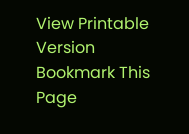View Printable Version Bookmark This Page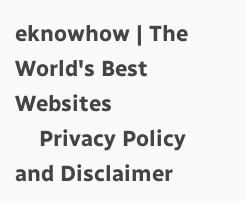eknowhow | The World's Best Websites
    Privacy Policy and Disclaimer